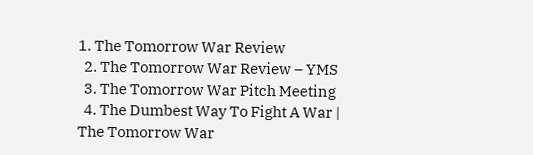1. The Tomorrow War Review
  2. The Tomorrow War Review – YMS
  3. The Tomorrow War Pitch Meeting
  4. The Dumbest Way To Fight A War | The Tomorrow War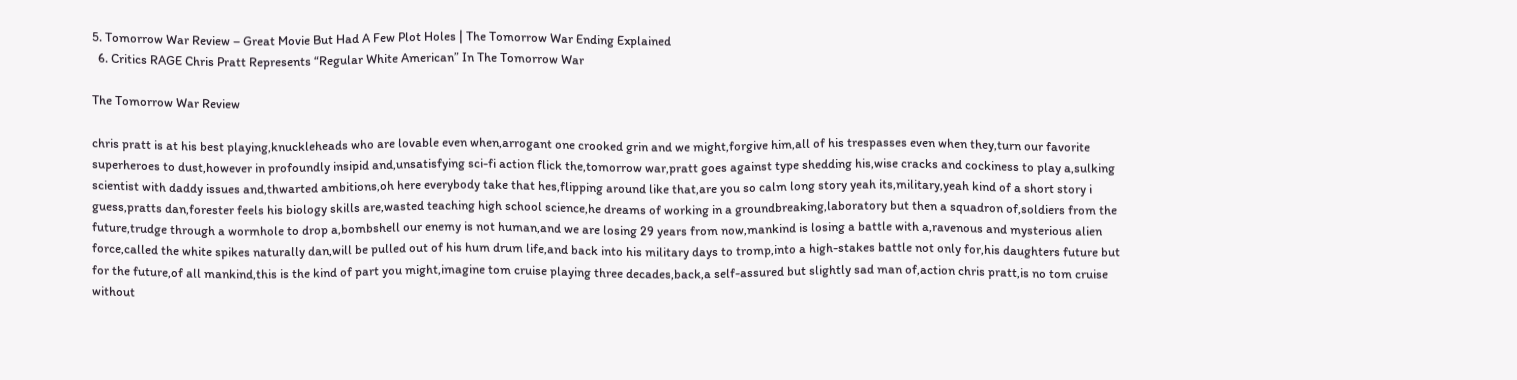5. Tomorrow War Review – Great Movie But Had A Few Plot Holes | The Tomorrow War Ending Explained
  6. Critics RAGE Chris Pratt Represents “Regular White American” In The Tomorrow War

The Tomorrow War Review

chris pratt is at his best playing,knuckleheads who are lovable even when,arrogant one crooked grin and we might,forgive him,all of his trespasses even when they,turn our favorite superheroes to dust,however in profoundly insipid and,unsatisfying sci-fi action flick the,tomorrow war,pratt goes against type shedding his,wise cracks and cockiness to play a,sulking scientist with daddy issues and,thwarted ambitions,oh here everybody take that hes,flipping around like that,are you so calm long story yeah its,military,yeah kind of a short story i guess,pratts dan,forester feels his biology skills are,wasted teaching high school science,he dreams of working in a groundbreaking,laboratory but then a squadron of,soldiers from the future,trudge through a wormhole to drop a,bombshell our enemy is not human,and we are losing 29 years from now,mankind is losing a battle with a,ravenous and mysterious alien force,called the white spikes naturally dan,will be pulled out of his hum drum life,and back into his military days to tromp,into a high-stakes battle not only for,his daughters future but for the future,of all mankind,this is the kind of part you might,imagine tom cruise playing three decades,back,a self-assured but slightly sad man of,action chris pratt,is no tom cruise without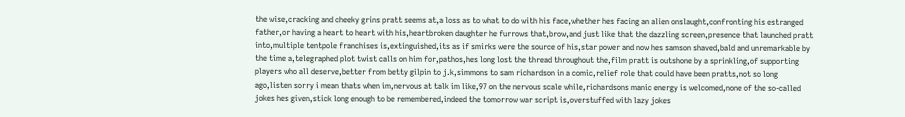the wise,cracking and cheeky grins pratt seems at,a loss as to what to do with his face,whether hes facing an alien onslaught,confronting his estranged father,or having a heart to heart with his,heartbroken daughter he furrows that,brow,and just like that the dazzling screen,presence that launched pratt into,multiple tentpole franchises is,extinguished,its as if smirks were the source of his,star power and now hes samson shaved,bald and unremarkable by the time a,telegraphed plot twist calls on him for,pathos,hes long lost the thread throughout the,film pratt is outshone by a sprinkling,of supporting players who all deserve,better from betty gilpin to j.k,simmons to sam richardson in a comic,relief role that could have been pratts,not so long ago,listen sorry i mean thats when im,nervous at talk im like,97 on the nervous scale while,richardsons manic energy is welcomed,none of the so-called jokes hes given,stick long enough to be remembered,indeed the tomorrow war script is,overstuffed with lazy jokes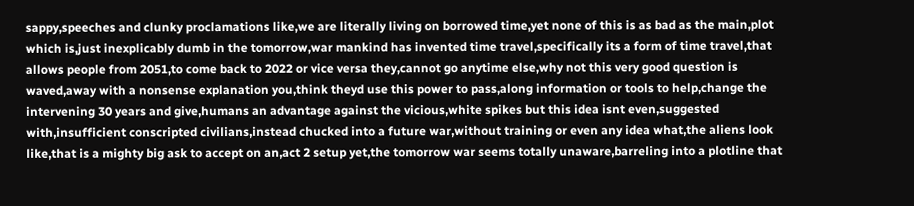sappy,speeches and clunky proclamations like,we are literally living on borrowed time,yet none of this is as bad as the main,plot which is,just inexplicably dumb in the tomorrow,war mankind has invented time travel,specifically its a form of time travel,that allows people from 2051,to come back to 2022 or vice versa they,cannot go anytime else,why not this very good question is waved,away with a nonsense explanation you,think theyd use this power to pass,along information or tools to help,change the intervening 30 years and give,humans an advantage against the vicious,white spikes but this idea isnt even,suggested with,insufficient conscripted civilians,instead chucked into a future war,without training or even any idea what,the aliens look like,that is a mighty big ask to accept on an,act 2 setup yet,the tomorrow war seems totally unaware,barreling into a plotline that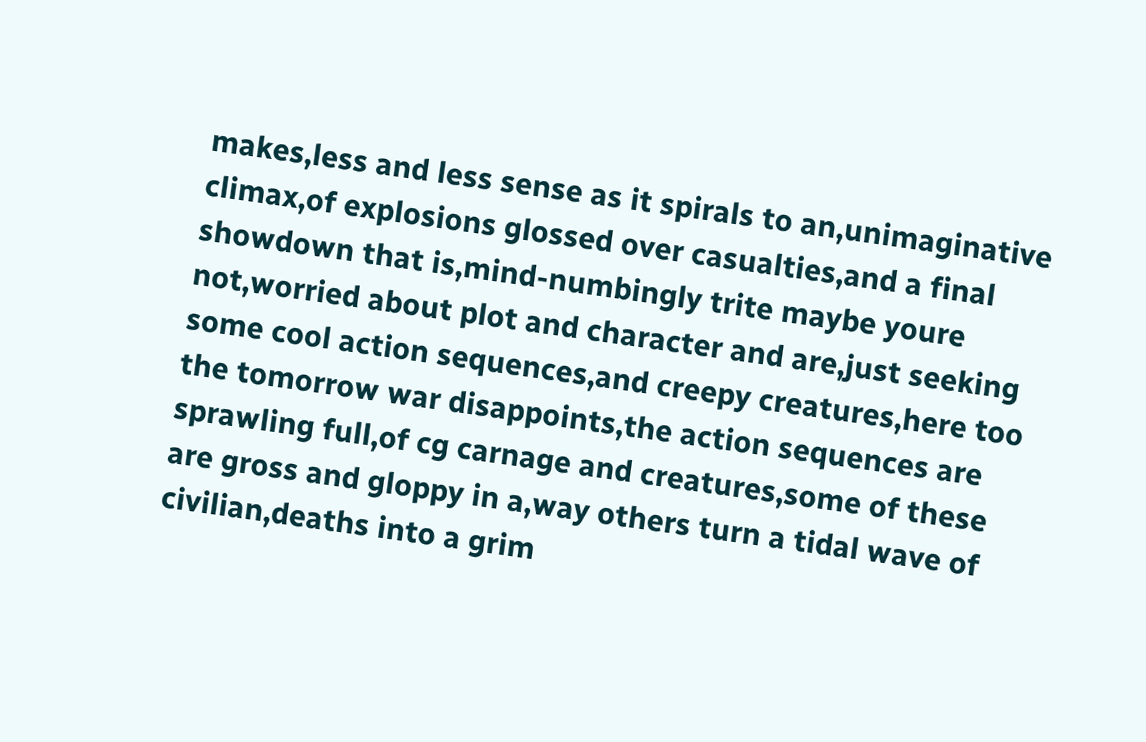makes,less and less sense as it spirals to an,unimaginative climax,of explosions glossed over casualties,and a final showdown that is,mind-numbingly trite maybe youre not,worried about plot and character and are,just seeking some cool action sequences,and creepy creatures,here too the tomorrow war disappoints,the action sequences are sprawling full,of cg carnage and creatures,some of these are gross and gloppy in a,way others turn a tidal wave of civilian,deaths into a grim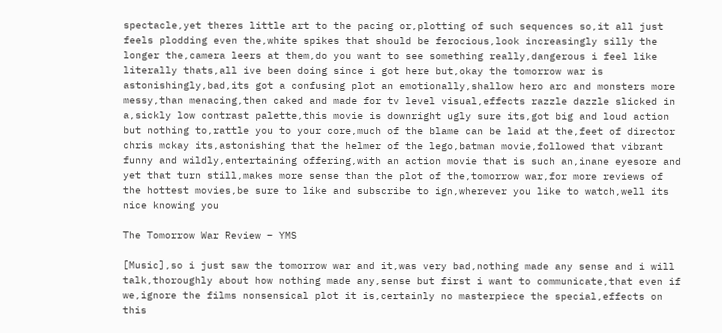spectacle,yet theres little art to the pacing or,plotting of such sequences so,it all just feels plodding even the,white spikes that should be ferocious,look increasingly silly the longer the,camera leers at them,do you want to see something really,dangerous i feel like literally thats,all ive been doing since i got here but,okay the tomorrow war is astonishingly,bad,its got a confusing plot an emotionally,shallow hero arc and monsters more messy,than menacing,then caked and made for tv level visual,effects razzle dazzle slicked in a,sickly low contrast palette,this movie is downright ugly sure its,got big and loud action but nothing to,rattle you to your core,much of the blame can be laid at the,feet of director chris mckay its,astonishing that the helmer of the lego,batman movie,followed that vibrant funny and wildly,entertaining offering,with an action movie that is such an,inane eyesore and yet that turn still,makes more sense than the plot of the,tomorrow war,for more reviews of the hottest movies,be sure to like and subscribe to ign,wherever you like to watch,well its nice knowing you

The Tomorrow War Review – YMS

[Music],so i just saw the tomorrow war and it,was very bad,nothing made any sense and i will talk,thoroughly about how nothing made any,sense but first i want to communicate,that even if we,ignore the films nonsensical plot it is,certainly no masterpiece the special,effects on this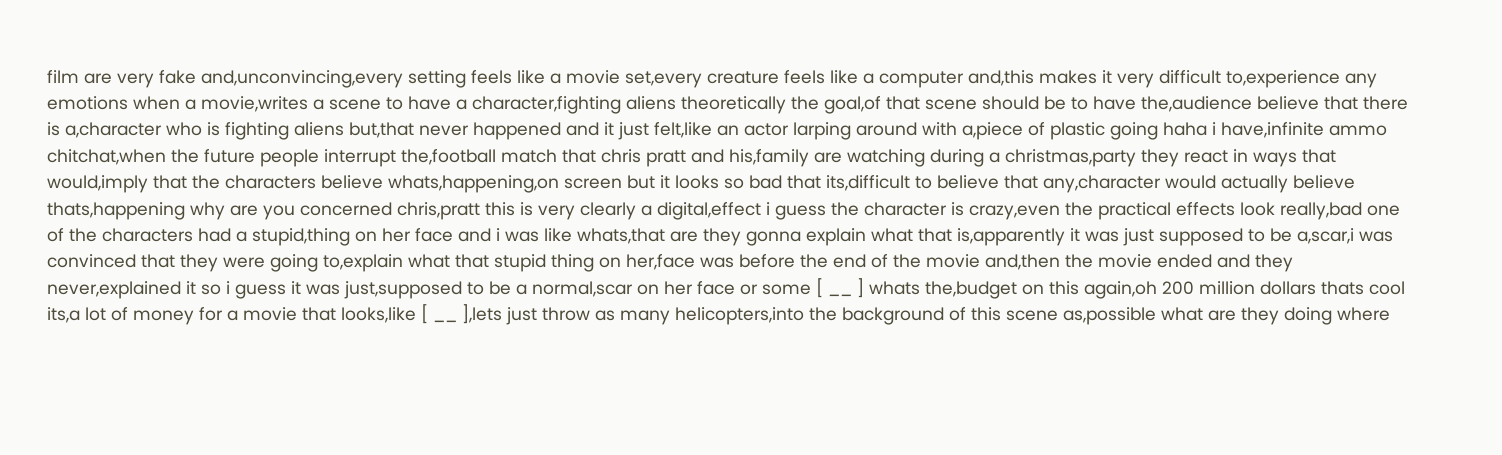film are very fake and,unconvincing,every setting feels like a movie set,every creature feels like a computer and,this makes it very difficult to,experience any emotions when a movie,writes a scene to have a character,fighting aliens theoretically the goal,of that scene should be to have the,audience believe that there is a,character who is fighting aliens but,that never happened and it just felt,like an actor larping around with a,piece of plastic going haha i have,infinite ammo chitchat,when the future people interrupt the,football match that chris pratt and his,family are watching during a christmas,party they react in ways that would,imply that the characters believe whats,happening,on screen but it looks so bad that its,difficult to believe that any,character would actually believe thats,happening why are you concerned chris,pratt this is very clearly a digital,effect i guess the character is crazy,even the practical effects look really,bad one of the characters had a stupid,thing on her face and i was like whats,that are they gonna explain what that is,apparently it was just supposed to be a,scar,i was convinced that they were going to,explain what that stupid thing on her,face was before the end of the movie and,then the movie ended and they never,explained it so i guess it was just,supposed to be a normal,scar on her face or some [ __ ] whats the,budget on this again,oh 200 million dollars thats cool its,a lot of money for a movie that looks,like [ __ ],lets just throw as many helicopters,into the background of this scene as,possible what are they doing where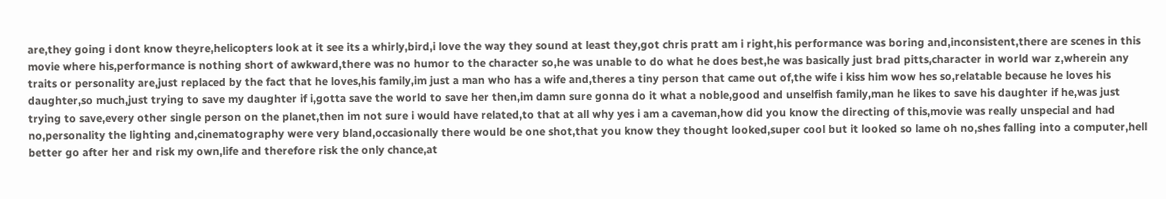are,they going i dont know theyre,helicopters look at it see its a whirly,bird,i love the way they sound at least they,got chris pratt am i right,his performance was boring and,inconsistent,there are scenes in this movie where his,performance is nothing short of awkward,there was no humor to the character so,he was unable to do what he does best,he was basically just brad pitts,character in world war z,wherein any traits or personality are,just replaced by the fact that he loves,his family,im just a man who has a wife and,theres a tiny person that came out of,the wife i kiss him wow hes so,relatable because he loves his daughter,so much,just trying to save my daughter if i,gotta save the world to save her then,im damn sure gonna do it what a noble,good and unselfish family,man he likes to save his daughter if he,was just trying to save,every other single person on the planet,then im not sure i would have related,to that at all why yes i am a caveman,how did you know the directing of this,movie was really unspecial and had no,personality the lighting and,cinematography were very bland,occasionally there would be one shot,that you know they thought looked,super cool but it looked so lame oh no,shes falling into a computer,hell better go after her and risk my own,life and therefore risk the only chance,at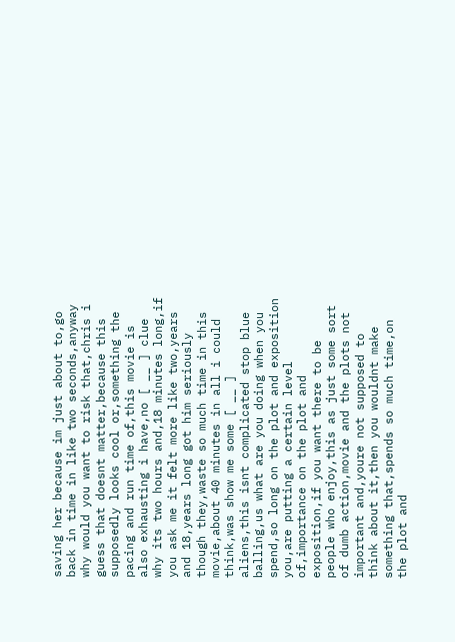saving her because im just about to,go back in time in like two seconds,anyway why would you want to risk that,chris i guess that doesnt matter,because this supposedly looks cool or,something the pacing and run time of,this movie is also exhausting i have,no [ __ ] clue why its two hours and,18 minutes long,if you ask me it felt more like two,years and 18,years long got him seriously though they,waste so much time in this movie,about 40 minutes in all i could think,was show me some [ __ ] aliens,this isnt complicated stop blue balling,us what are you doing when you spend,so long on the plot and exposition you,are putting a certain level of,importance on the plot and exposition,if you want there to be people who enjoy,this as just some sort of dumb action,movie and the plots not important and,youre not supposed to think about it,then you wouldnt make something that,spends so much time,on the plot and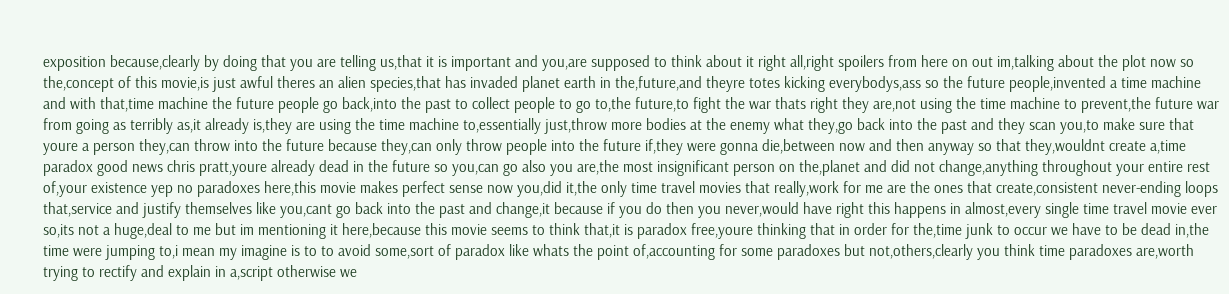exposition because,clearly by doing that you are telling us,that it is important and you,are supposed to think about it right all,right spoilers from here on out im,talking about the plot now so the,concept of this movie,is just awful theres an alien species,that has invaded planet earth in the,future,and theyre totes kicking everybodys,ass so the future people,invented a time machine and with that,time machine the future people go back,into the past to collect people to go to,the future,to fight the war thats right they are,not using the time machine to prevent,the future war from going as terribly as,it already is,they are using the time machine to,essentially just,throw more bodies at the enemy what they,go back into the past and they scan you,to make sure that youre a person they,can throw into the future because they,can only throw people into the future if,they were gonna die,between now and then anyway so that they,wouldnt create a,time paradox good news chris pratt,youre already dead in the future so you,can go also you are,the most insignificant person on the,planet and did not change,anything throughout your entire rest of,your existence yep no paradoxes here,this movie makes perfect sense now you,did it,the only time travel movies that really,work for me are the ones that create,consistent never-ending loops that,service and justify themselves like you,cant go back into the past and change,it because if you do then you never,would have right this happens in almost,every single time travel movie ever so,its not a huge,deal to me but im mentioning it here,because this movie seems to think that,it is paradox free,youre thinking that in order for the,time junk to occur we have to be dead in,the time were jumping to,i mean my imagine is to to avoid some,sort of paradox like whats the point of,accounting for some paradoxes but not,others,clearly you think time paradoxes are,worth trying to rectify and explain in a,script otherwise we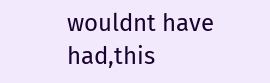wouldnt have had,this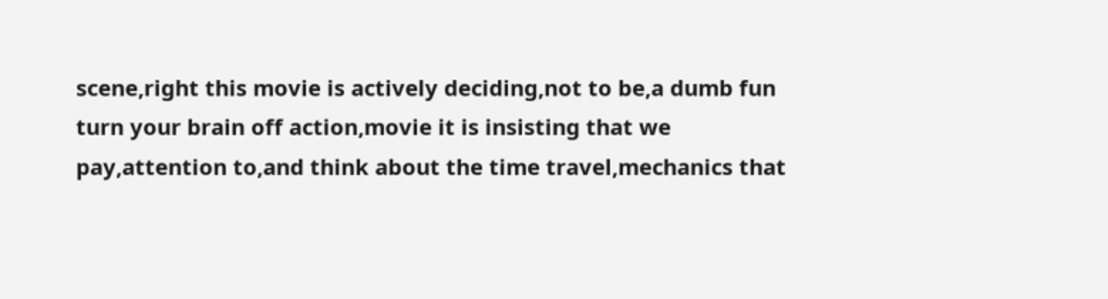scene,right this movie is actively deciding,not to be,a dumb fun turn your brain off action,movie it is insisting that we pay,attention to,and think about the time travel,mechanics that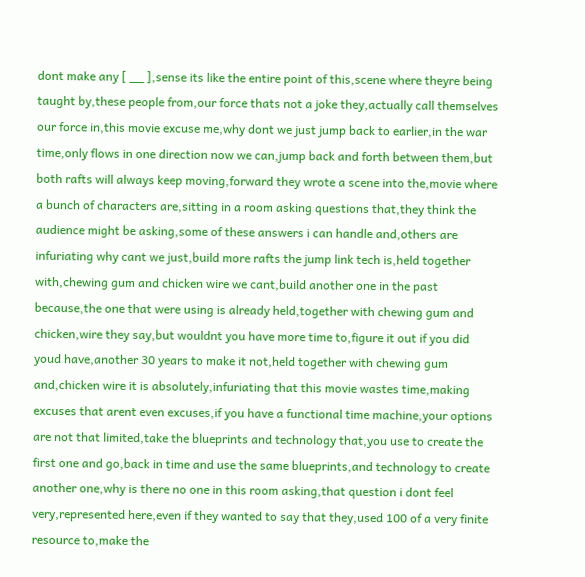dont make any [ __ ],sense its like the entire point of this,scene where theyre being taught by,these people from,our force thats not a joke they,actually call themselves our force in,this movie excuse me,why dont we just jump back to earlier,in the war time,only flows in one direction now we can,jump back and forth between them,but both rafts will always keep moving,forward they wrote a scene into the,movie where a bunch of characters are,sitting in a room asking questions that,they think the audience might be asking,some of these answers i can handle and,others are infuriating why cant we just,build more rafts the jump link tech is,held together with,chewing gum and chicken wire we cant,build another one in the past because,the one that were using is already held,together with chewing gum and chicken,wire they say,but wouldnt you have more time to,figure it out if you did youd have,another 30 years to make it not,held together with chewing gum and,chicken wire it is absolutely,infuriating that this movie wastes time,making excuses that arent even excuses,if you have a functional time machine,your options are not that limited,take the blueprints and technology that,you use to create the first one and go,back in time and use the same blueprints,and technology to create another one,why is there no one in this room asking,that question i dont feel very,represented here,even if they wanted to say that they,used 100 of a very finite resource to,make the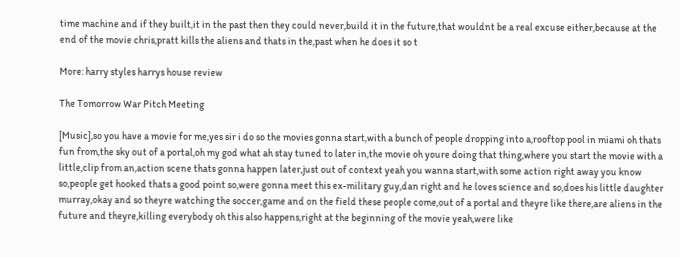time machine and if they built,it in the past then they could never,build it in the future,that wouldnt be a real excuse either,because at the end of the movie chris,pratt kills the aliens and thats in the,past when he does it so t

More: harry styles harrys house review

The Tomorrow War Pitch Meeting

[Music],so you have a movie for me,yes sir i do so the movies gonna start,with a bunch of people dropping into a,rooftop pool in miami oh thats fun from,the sky out of a portal,oh my god what ah stay tuned to later in,the movie oh youre doing that thing,where you start the movie with a little,clip from an,action scene thats gonna happen later,just out of context yeah you wanna start,with some action right away you know so,people get hooked thats a good point so,were gonna meet this ex-military guy,dan right and he loves science and so,does his little daughter murray,okay and so theyre watching the soccer,game and on the field these people come,out of a portal and theyre like there,are aliens in the future and theyre,killing everybody oh this also happens,right at the beginning of the movie yeah,were like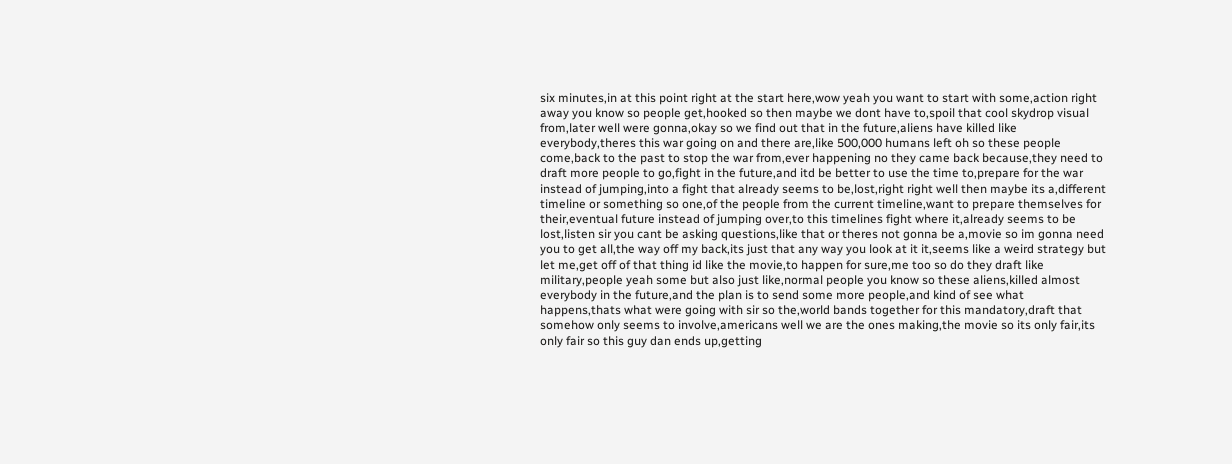six minutes,in at this point right at the start here,wow yeah you want to start with some,action right away you know so people get,hooked so then maybe we dont have to,spoil that cool skydrop visual from,later well were gonna,okay so we find out that in the future,aliens have killed like everybody,theres this war going on and there are,like 500,000 humans left oh so these people come,back to the past to stop the war from,ever happening no they came back because,they need to draft more people to go,fight in the future,and itd be better to use the time to,prepare for the war instead of jumping,into a fight that already seems to be,lost,right right well then maybe its a,different timeline or something so one,of the people from the current timeline,want to prepare themselves for their,eventual future instead of jumping over,to this timelines fight where it,already seems to be lost,listen sir you cant be asking questions,like that or theres not gonna be a,movie so im gonna need you to get all,the way off my back,its just that any way you look at it it,seems like a weird strategy but let me,get off of that thing id like the movie,to happen for sure,me too so do they draft like military,people yeah some but also just like,normal people you know so these aliens,killed almost everybody in the future,and the plan is to send some more people,and kind of see what happens,thats what were going with sir so the,world bands together for this mandatory,draft that somehow only seems to involve,americans well we are the ones making,the movie so its only fair,its only fair so this guy dan ends up,getting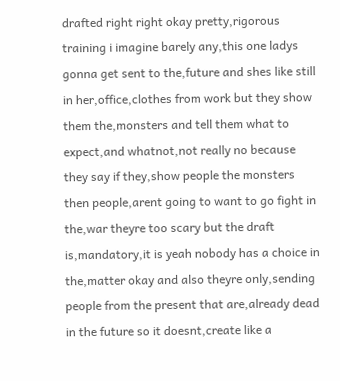drafted right right okay pretty,rigorous training i imagine barely any,this one ladys gonna get sent to the,future and shes like still in her,office,clothes from work but they show them the,monsters and tell them what to expect,and whatnot,not really no because they say if they,show people the monsters then people,arent going to want to go fight in the,war theyre too scary but the draft is,mandatory,it is yeah nobody has a choice in the,matter okay and also theyre only,sending people from the present that are,already dead in the future so it doesnt,create like a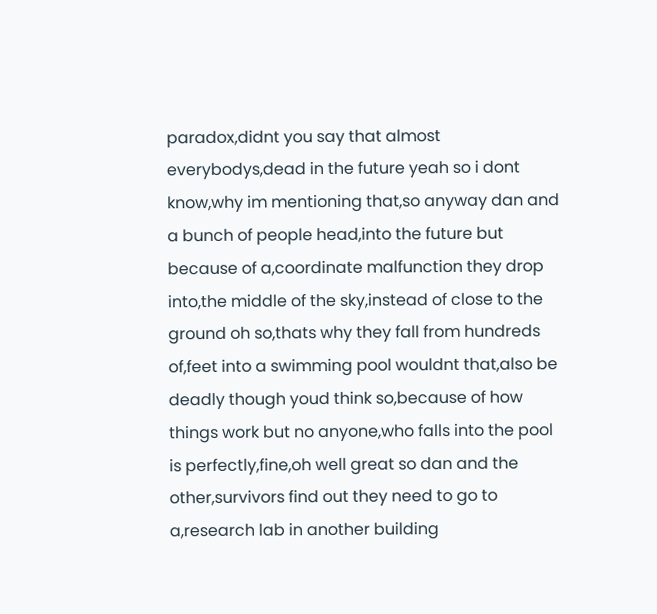paradox,didnt you say that almost everybodys,dead in the future yeah so i dont know,why im mentioning that,so anyway dan and a bunch of people head,into the future but because of a,coordinate malfunction they drop into,the middle of the sky,instead of close to the ground oh so,thats why they fall from hundreds of,feet into a swimming pool wouldnt that,also be deadly though youd think so,because of how things work but no anyone,who falls into the pool is perfectly,fine,oh well great so dan and the other,survivors find out they need to go to a,research lab in another building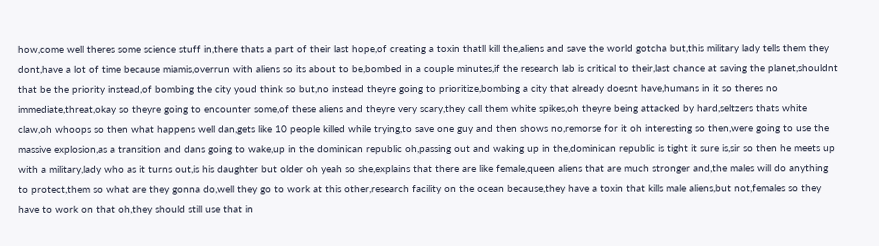how,come well theres some science stuff in,there thats a part of their last hope,of creating a toxin thatll kill the,aliens and save the world gotcha but,this military lady tells them they dont,have a lot of time because miamis,overrun with aliens so its about to be,bombed in a couple minutes,if the research lab is critical to their,last chance at saving the planet,shouldnt that be the priority instead,of bombing the city youd think so but,no instead theyre going to prioritize,bombing a city that already doesnt have,humans in it so theres no immediate,threat,okay so theyre going to encounter some,of these aliens and theyre very scary,they call them white spikes,oh theyre being attacked by hard,seltzers thats white claw,oh whoops so then what happens well dan,gets like 10 people killed while trying,to save one guy and then shows no,remorse for it oh interesting so then,were going to use the massive explosion,as a transition and dans going to wake,up in the dominican republic oh,passing out and waking up in the,dominican republic is tight it sure is,sir so then he meets up with a military,lady who as it turns out,is his daughter but older oh yeah so she,explains that there are like female,queen aliens that are much stronger and,the males will do anything to protect,them so what are they gonna do,well they go to work at this other,research facility on the ocean because,they have a toxin that kills male aliens,but not,females so they have to work on that oh,they should still use that in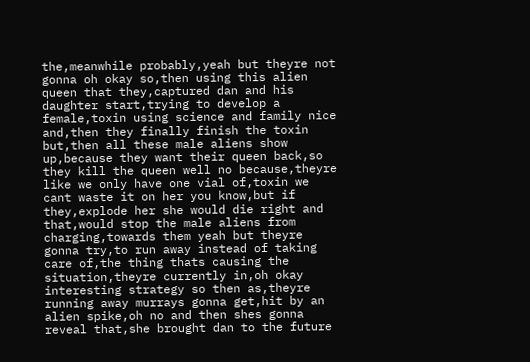the,meanwhile probably,yeah but theyre not gonna oh okay so,then using this alien queen that they,captured dan and his daughter start,trying to develop a female,toxin using science and family nice and,then they finally finish the toxin but,then all these male aliens show up,because they want their queen back,so they kill the queen well no because,theyre like we only have one vial of,toxin we cant waste it on her you know,but if they,explode her she would die right and that,would stop the male aliens from charging,towards them yeah but theyre gonna try,to run away instead of taking care of,the thing thats causing the situation,theyre currently in,oh okay interesting strategy so then as,theyre running away murrays gonna get,hit by an alien spike,oh no and then shes gonna reveal that,she brought dan to the future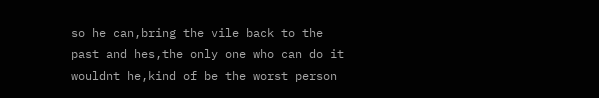so he can,bring the vile back to the past and hes,the only one who can do it wouldnt he,kind of be the worst person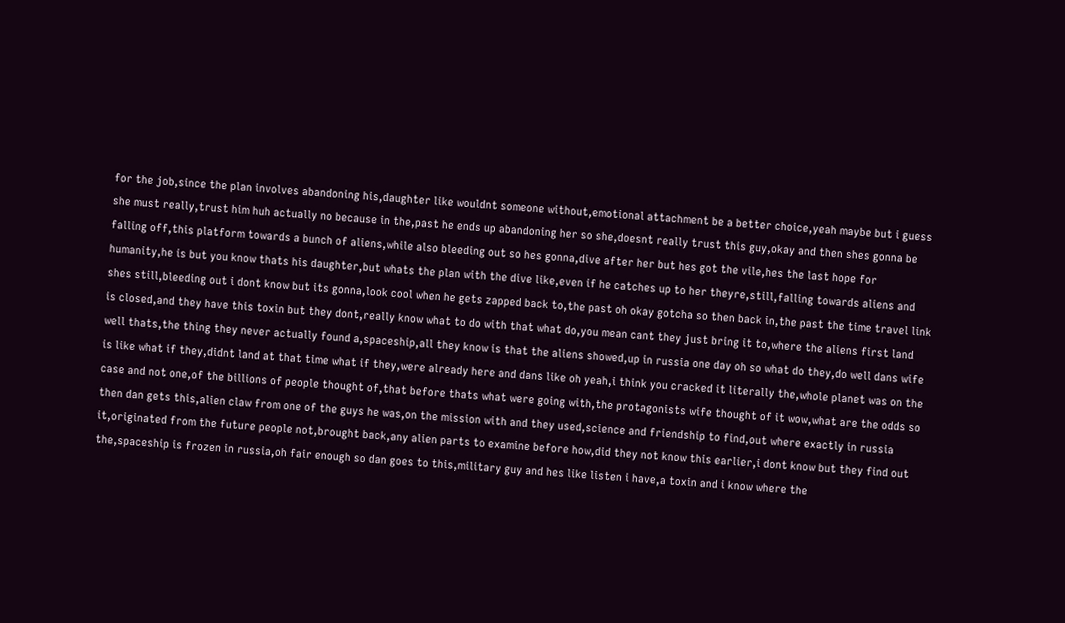for the job,since the plan involves abandoning his,daughter like wouldnt someone without,emotional attachment be a better choice,yeah maybe but i guess she must really,trust him huh actually no because in the,past he ends up abandoning her so she,doesnt really trust this guy,okay and then shes gonna be falling off,this platform towards a bunch of aliens,while also bleeding out so hes gonna,dive after her but hes got the vile,hes the last hope for humanity,he is but you know thats his daughter,but whats the plan with the dive like,even if he catches up to her theyre,still,falling towards aliens and shes still,bleeding out i dont know but its gonna,look cool when he gets zapped back to,the past oh okay gotcha so then back in,the past the time travel link is closed,and they have this toxin but they dont,really know what to do with that what do,you mean cant they just bring it to,where the aliens first land well thats,the thing they never actually found a,spaceship,all they know is that the aliens showed,up in russia one day oh so what do they,do well dans wife is like what if they,didnt land at that time what if they,were already here and dans like oh yeah,i think you cracked it literally the,whole planet was on the case and not one,of the billions of people thought of,that before thats what were going with,the protagonists wife thought of it wow,what are the odds so then dan gets this,alien claw from one of the guys he was,on the mission with and they used,science and friendship to find,out where exactly in russia it,originated from the future people not,brought back,any alien parts to examine before how,did they not know this earlier,i dont know but they find out the,spaceship is frozen in russia,oh fair enough so dan goes to this,military guy and hes like listen i have,a toxin and i know where the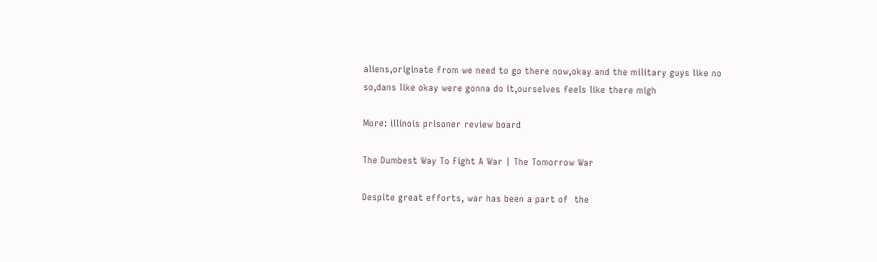aliens,originate from we need to go there now,okay and the military guys like no so,dans like okay were gonna do it,ourselves feels like there migh

More: illinois prisoner review board

The Dumbest Way To Fight A War | The Tomorrow War

Despite great efforts, war has been a part of  the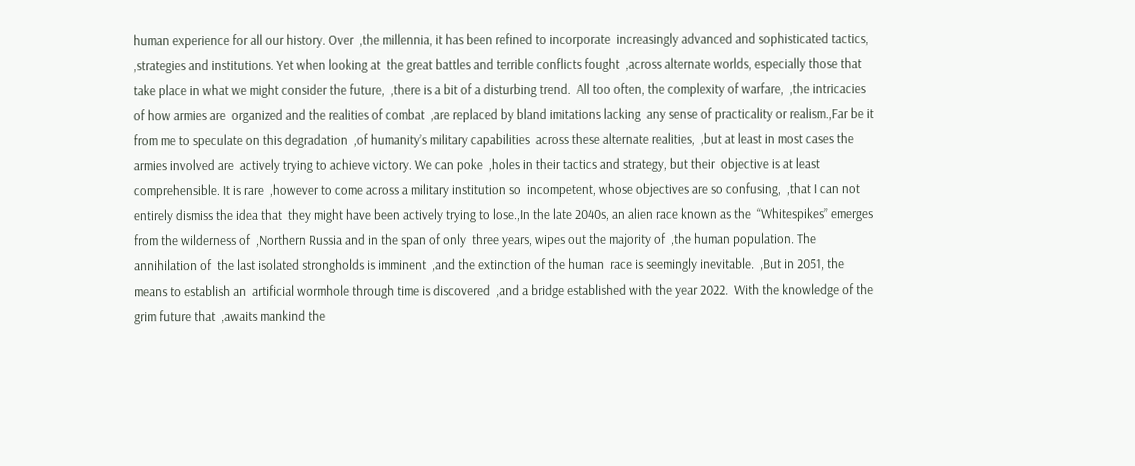human experience for all our history. Over  ,the millennia, it has been refined to incorporate  increasingly advanced and sophisticated tactics,  ,strategies and institutions. Yet when looking at  the great battles and terrible conflicts fought  ,across alternate worlds, especially those that  take place in what we might consider the future,  ,there is a bit of a disturbing trend.  All too often, the complexity of warfare,  ,the intricacies of how armies are  organized and the realities of combat  ,are replaced by bland imitations lacking  any sense of practicality or realism.,Far be it from me to speculate on this degradation  ,of humanity’s military capabilities  across these alternate realities,  ,but at least in most cases the armies involved are  actively trying to achieve victory. We can poke  ,holes in their tactics and strategy, but their  objective is at least comprehensible. It is rare  ,however to come across a military institution so  incompetent, whose objectives are so confusing,  ,that I can not entirely dismiss the idea that  they might have been actively trying to lose.,In the late 2040s, an alien race known as the  “Whitespikes” emerges from the wilderness of  ,Northern Russia and in the span of only  three years, wipes out the majority of  ,the human population. The annihilation of  the last isolated strongholds is imminent  ,and the extinction of the human  race is seemingly inevitable.  ,But in 2051, the means to establish an  artificial wormhole through time is discovered  ,and a bridge established with the year 2022.  With the knowledge of the grim future that  ,awaits mankind the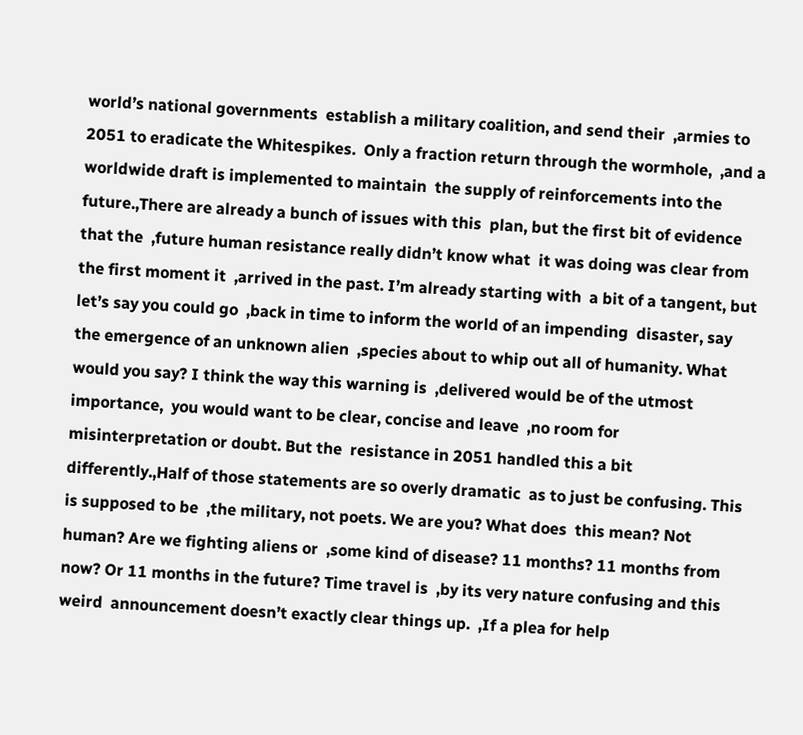world’s national governments  establish a military coalition, and send their  ,armies to 2051 to eradicate the Whitespikes.  Only a fraction return through the wormhole,  ,and a worldwide draft is implemented to maintain  the supply of reinforcements into the future.,There are already a bunch of issues with this  plan, but the first bit of evidence that the  ,future human resistance really didn’t know what  it was doing was clear from the first moment it  ,arrived in the past. I’m already starting with  a bit of a tangent, but let’s say you could go  ,back in time to inform the world of an impending  disaster, say the emergence of an unknown alien  ,species about to whip out all of humanity. What  would you say? I think the way this warning is  ,delivered would be of the utmost importance,  you would want to be clear, concise and leave  ,no room for misinterpretation or doubt. But the  resistance in 2051 handled this a bit differently.,Half of those statements are so overly dramatic  as to just be confusing. This is supposed to be  ,the military, not poets. We are you? What does  this mean? Not human? Are we fighting aliens or  ,some kind of disease? 11 months? 11 months from  now? Or 11 months in the future? Time travel is  ,by its very nature confusing and this weird  announcement doesn’t exactly clear things up.  ,If a plea for help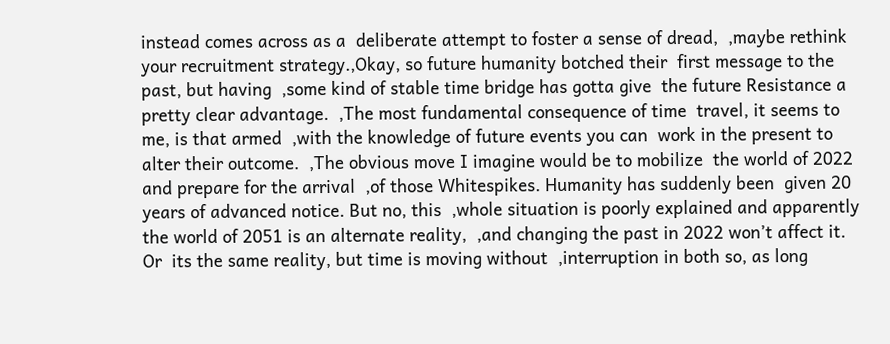instead comes across as a  deliberate attempt to foster a sense of dread,  ,maybe rethink your recruitment strategy.,Okay, so future humanity botched their  first message to the past, but having  ,some kind of stable time bridge has gotta give  the future Resistance a pretty clear advantage.  ,The most fundamental consequence of time  travel, it seems to me, is that armed  ,with the knowledge of future events you can  work in the present to alter their outcome.  ,The obvious move I imagine would be to mobilize  the world of 2022 and prepare for the arrival  ,of those Whitespikes. Humanity has suddenly been  given 20 years of advanced notice. But no, this  ,whole situation is poorly explained and apparently  the world of 2051 is an alternate reality,  ,and changing the past in 2022 won’t affect it. Or  its the same reality, but time is moving without  ,interruption in both so, as long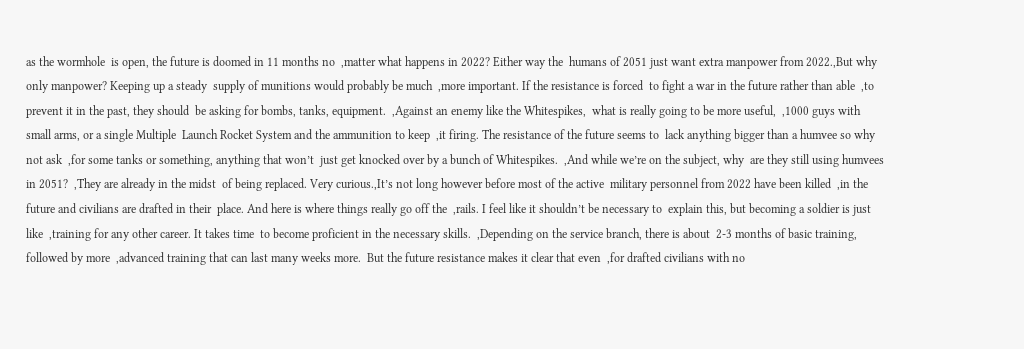as the wormhole  is open, the future is doomed in 11 months no  ,matter what happens in 2022? Either way the  humans of 2051 just want extra manpower from 2022.,But why only manpower? Keeping up a steady  supply of munitions would probably be much  ,more important. If the resistance is forced  to fight a war in the future rather than able  ,to prevent it in the past, they should  be asking for bombs, tanks, equipment.  ,Against an enemy like the Whitespikes,  what is really going to be more useful,  ,1000 guys with small arms, or a single Multiple  Launch Rocket System and the ammunition to keep  ,it firing. The resistance of the future seems to  lack anything bigger than a humvee so why not ask  ,for some tanks or something, anything that won’t  just get knocked over by a bunch of Whitespikes.  ,And while we’re on the subject, why  are they still using humvees in 2051?  ,They are already in the midst  of being replaced. Very curious.,It’s not long however before most of the active  military personnel from 2022 have been killed  ,in the future and civilians are drafted in their  place. And here is where things really go off the  ,rails. I feel like it shouldn’t be necessary to  explain this, but becoming a soldier is just like  ,training for any other career. It takes time  to become proficient in the necessary skills.  ,Depending on the service branch, there is about  2-3 months of basic training, followed by more  ,advanced training that can last many weeks more.  But the future resistance makes it clear that even  ,for drafted civilians with no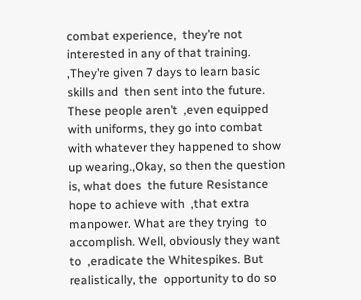combat experience,  they’re not interested in any of that training.  ,They’re given 7 days to learn basic skills and  then sent into the future. These people aren’t  ,even equipped with uniforms, they go into combat  with whatever they happened to show up wearing.,Okay, so then the question is, what does  the future Resistance hope to achieve with  ,that extra manpower. What are they trying  to accomplish. Well, obviously they want to  ,eradicate the Whitespikes. But realistically, the  opportunity to do so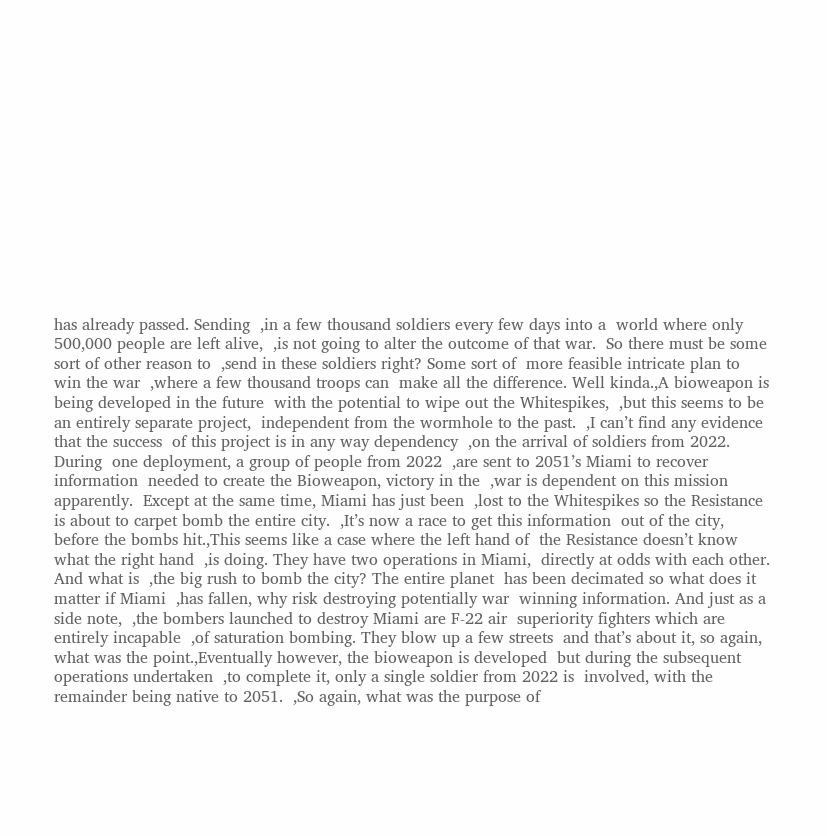has already passed. Sending  ,in a few thousand soldiers every few days into a  world where only 500,000 people are left alive,  ,is not going to alter the outcome of that war.  So there must be some sort of other reason to  ,send in these soldiers right? Some sort of  more feasible intricate plan to win the war  ,where a few thousand troops can  make all the difference. Well kinda.,A bioweapon is being developed in the future  with the potential to wipe out the Whitespikes,  ,but this seems to be an entirely separate project,  independent from the wormhole to the past.  ,I can’t find any evidence that the success  of this project is in any way dependency  ,on the arrival of soldiers from 2022. During  one deployment, a group of people from 2022  ,are sent to 2051’s Miami to recover information  needed to create the Bioweapon, victory in the  ,war is dependent on this mission apparently.  Except at the same time, Miami has just been  ,lost to the Whitespikes so the Resistance  is about to carpet bomb the entire city.  ,It’s now a race to get this information  out of the city, before the bombs hit.,This seems like a case where the left hand of  the Resistance doesn’t know what the right hand  ,is doing. They have two operations in Miami,  directly at odds with each other. And what is  ,the big rush to bomb the city? The entire planet  has been decimated so what does it matter if Miami  ,has fallen, why risk destroying potentially war  winning information. And just as a side note,  ,the bombers launched to destroy Miami are F-22 air  superiority fighters which are entirely incapable  ,of saturation bombing. They blow up a few streets  and that’s about it, so again, what was the point.,Eventually however, the bioweapon is developed  but during the subsequent operations undertaken  ,to complete it, only a single soldier from 2022 is  involved, with the remainder being native to 2051.  ,So again, what was the purpose of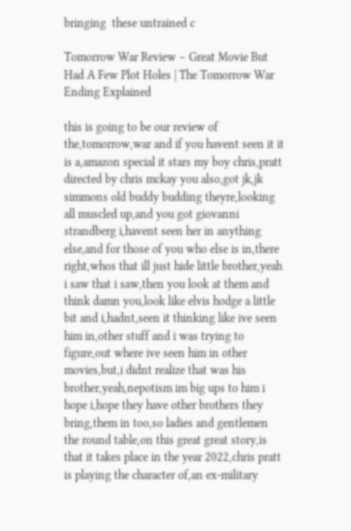bringing  these untrained c

Tomorrow War Review – Great Movie But Had A Few Plot Holes | The Tomorrow War Ending Explained

this is going to be our review of the,tomorrow,war and if you havent seen it it is a,amazon special it stars my boy chris,pratt directed by chris mckay you also,got jk,jk simmons old buddy budding theyre,looking all muscled up,and you got giovanni strandberg i,havent seen her in anything else,and for those of you who else is in,there right,whos that ill just hide little brother,yeah i saw that i saw,then you look at them and think damn you,look like elvis hodge a little bit and i,hadnt,seen it thinking like ive seen him in,other stuff and i was trying to figure,out where ive seen him in other movies,but,i didnt realize that was his brother,yeah,nepotism im big ups to him i hope i,hope they have other brothers they bring,them in too,so ladies and gentlemen the round table,on this great great story,is that it takes place in the year 2022,chris pratt is playing the character of,an ex-military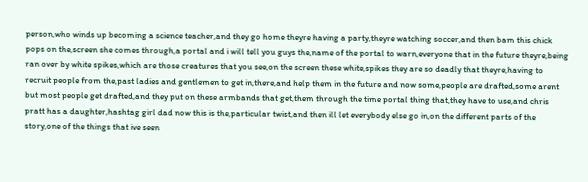person,who winds up becoming a science teacher,and they go home theyre having a party,theyre watching soccer,and then bam this chick pops on the,screen she comes through,a portal and i will tell you guys the,name of the portal to warn,everyone that in the future theyre,being ran over by white spikes,which are those creatures that you see,on the screen these white,spikes they are so deadly that theyre,having to recruit people from the,past ladies and gentlemen to get in,there,and help them in the future and now some,people are drafted,some arent but most people get drafted,and they put on these armbands that get,them through the time portal thing that,they have to use,and chris pratt has a daughter,hashtag girl dad now this is the,particular twist,and then ill let everybody else go in,on the different parts of the story,one of the things that ive seen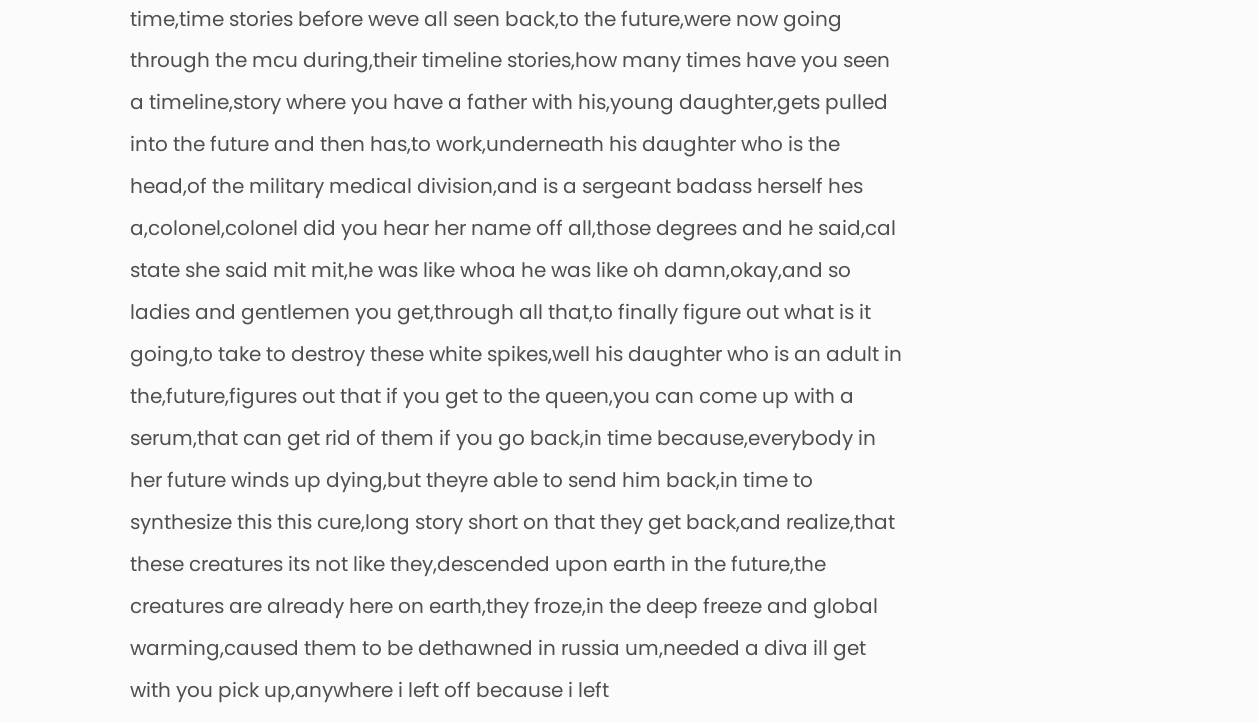time,time stories before weve all seen back,to the future,were now going through the mcu during,their timeline stories,how many times have you seen a timeline,story where you have a father with his,young daughter,gets pulled into the future and then has,to work,underneath his daughter who is the head,of the military medical division,and is a sergeant badass herself hes a,colonel,colonel did you hear her name off all,those degrees and he said,cal state she said mit mit,he was like whoa he was like oh damn,okay,and so ladies and gentlemen you get,through all that,to finally figure out what is it going,to take to destroy these white spikes,well his daughter who is an adult in the,future,figures out that if you get to the queen,you can come up with a serum,that can get rid of them if you go back,in time because,everybody in her future winds up dying,but theyre able to send him back,in time to synthesize this this cure,long story short on that they get back,and realize,that these creatures its not like they,descended upon earth in the future,the creatures are already here on earth,they froze,in the deep freeze and global warming,caused them to be dethawned in russia um,needed a diva ill get with you pick up,anywhere i left off because i left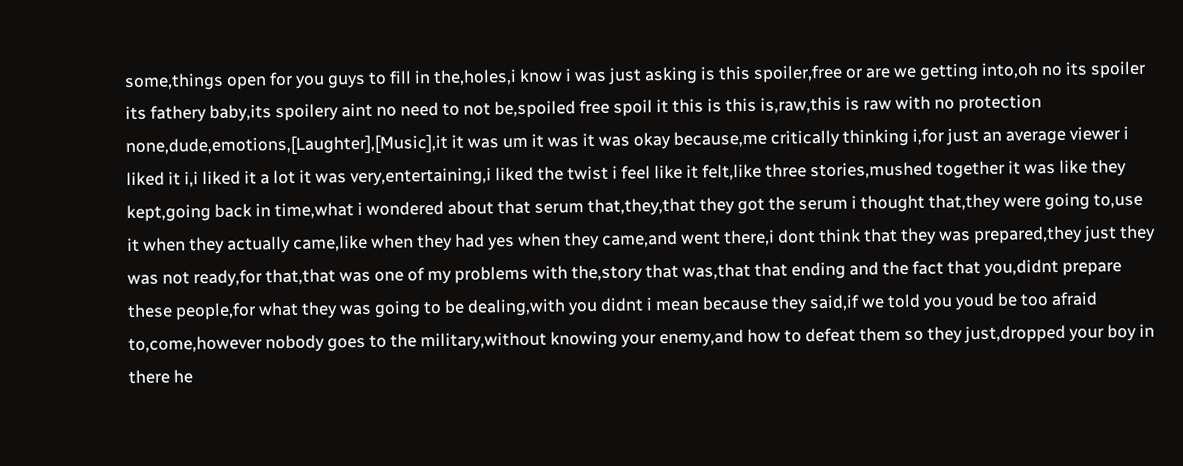some,things open for you guys to fill in the,holes,i know i was just asking is this spoiler,free or are we getting into,oh no its spoiler its fathery baby,its spoilery aint no need to not be,spoiled free spoil it this is this is,raw,this is raw with no protection none,dude,emotions,[Laughter],[Music],it it was um it was it was okay because,me critically thinking i,for just an average viewer i liked it i,i liked it a lot it was very,entertaining,i liked the twist i feel like it felt,like three stories,mushed together it was like they kept,going back in time,what i wondered about that serum that,they,that they got the serum i thought that,they were going to,use it when they actually came,like when they had yes when they came,and went there,i dont think that they was prepared,they just they was not ready,for that,that was one of my problems with the,story that was,that that ending and the fact that you,didnt prepare these people,for what they was going to be dealing,with you didnt i mean because they said,if we told you youd be too afraid to,come,however nobody goes to the military,without knowing your enemy,and how to defeat them so they just,dropped your boy in there he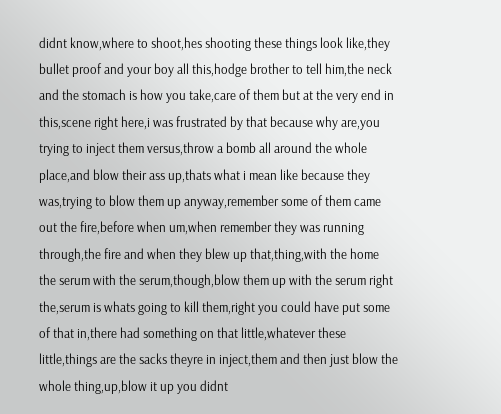didnt know,where to shoot,hes shooting these things look like,they bullet proof and your boy all this,hodge brother to tell him,the neck and the stomach is how you take,care of them but at the very end in this,scene right here,i was frustrated by that because why are,you trying to inject them versus,throw a bomb all around the whole place,and blow their ass up,thats what i mean like because they was,trying to blow them up anyway,remember some of them came out the fire,before when um,when remember they was running through,the fire and when they blew up that,thing,with the home the serum with the serum,though,blow them up with the serum right the,serum is whats going to kill them,right you could have put some of that in,there had something on that little,whatever these little,things are the sacks theyre in inject,them and then just blow the whole thing,up,blow it up you didnt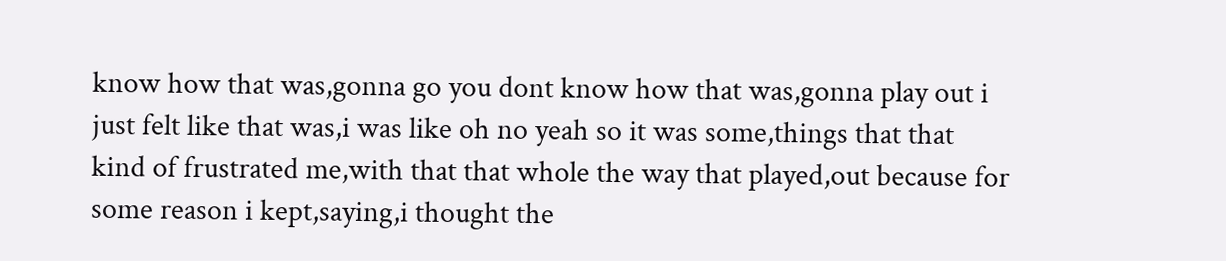know how that was,gonna go you dont know how that was,gonna play out i just felt like that was,i was like oh no yeah so it was some,things that that kind of frustrated me,with that that whole the way that played,out because for some reason i kept,saying,i thought the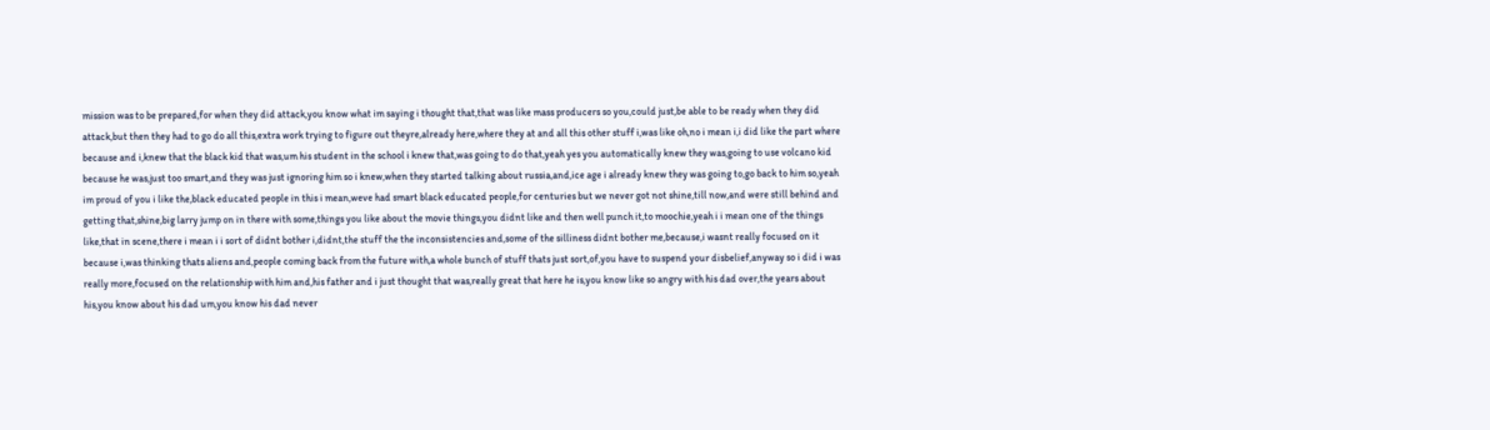mission was to be prepared,for when they did attack,you know what im saying i thought that,that was like mass producers so you,could just,be able to be ready when they did attack,but then they had to go do all this,extra work trying to figure out theyre,already here,where they at and all this other stuff i,was like oh,no i mean i,i did like the part where because and i,knew that the black kid that was,um his student in the school i knew that,was going to do that,yeah yes you automatically knew they was,going to use volcano kid because he was,just too smart,and they was just ignoring him so i knew,when they started talking about russia,and,ice age i already knew they was going to,go back to him so,yeah im proud of you i like the,black educated people in this i mean,weve had smart black educated people,for centuries but we never got not shine,till now,and were still behind and getting that,shine,big larry jump on in there with some,things you like about the movie things,you didnt like and then well punch it,to moochie,yeah i i mean one of the things like,that in scene,there i mean i i sort of didnt bother i,didnt,the stuff the the inconsistencies and,some of the silliness didnt bother me,because,i wasnt really focused on it because i,was thinking thats aliens and,people coming back from the future with,a whole bunch of stuff thats just sort,of,you have to suspend your disbelief,anyway so i did i was really more,focused on the relationship with him and,his father and i just thought that was,really great that here he is,you know like so angry with his dad over,the years about his,you know about his dad um,you know his dad never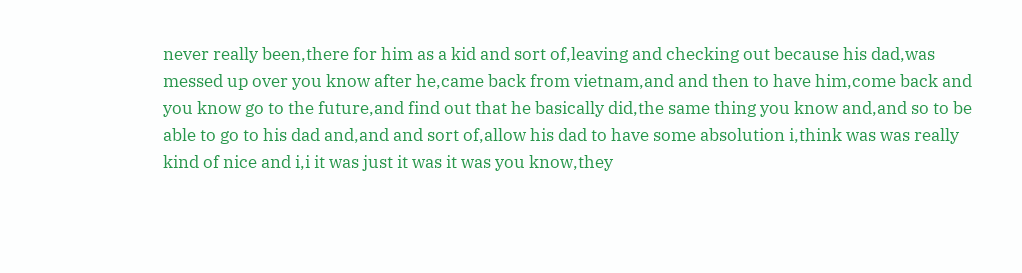never really been,there for him as a kid and sort of,leaving and checking out because his dad,was messed up over you know after he,came back from vietnam,and and then to have him,come back and you know go to the future,and find out that he basically did,the same thing you know and,and so to be able to go to his dad and,and and sort of,allow his dad to have some absolution i,think was was really kind of nice and i,i it was just it was it was you know,they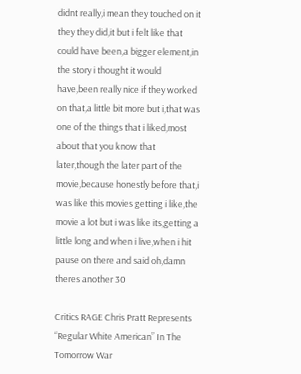didnt really,i mean they touched on it they they did,it but i felt like that could have been,a bigger element,in the story i thought it would have,been really nice if they worked on that,a little bit more but i,that was one of the things that i liked,most about that you know that later,though the later part of the movie,because honestly before that,i was like this movies getting i like,the movie a lot but i was like its,getting a little long and when i live,when i hit pause on there and said oh,damn theres another 30

Critics RAGE Chris Pratt Represents “Regular White American” In The Tomorrow War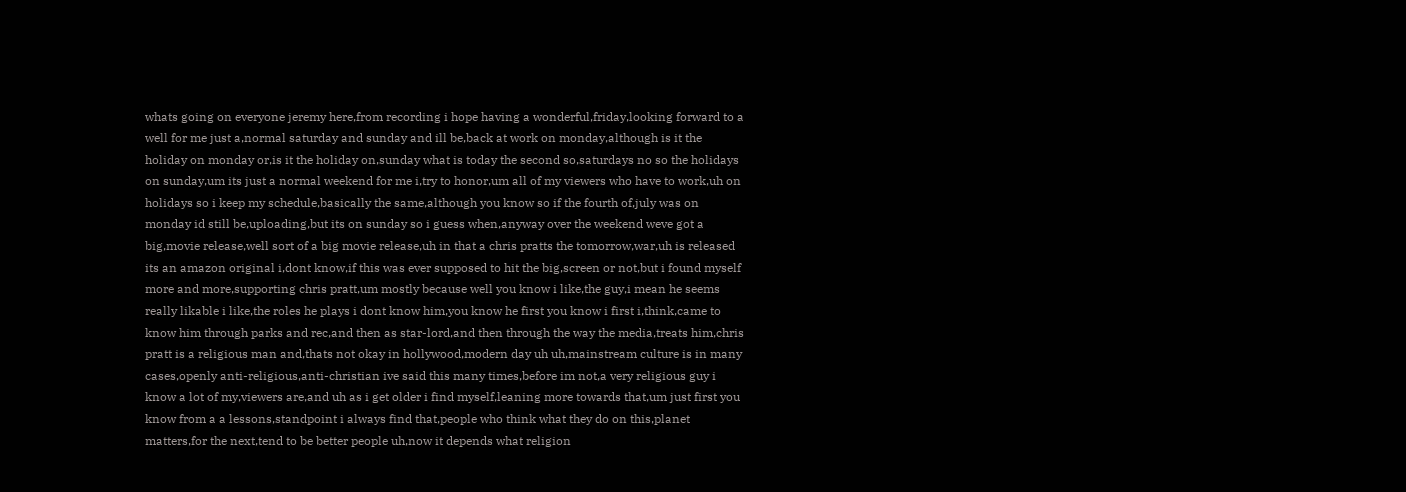whats going on everyone jeremy here,from recording i hope having a wonderful,friday,looking forward to a well for me just a,normal saturday and sunday and ill be,back at work on monday,although is it the holiday on monday or,is it the holiday on,sunday what is today the second so,saturdays no so the holidays on sunday,um its just a normal weekend for me i,try to honor,um all of my viewers who have to work,uh on holidays so i keep my schedule,basically the same,although you know so if the fourth of,july was on monday id still be,uploading,but its on sunday so i guess when,anyway over the weekend weve got a big,movie release,well sort of a big movie release,uh in that a chris pratts the tomorrow,war,uh is released its an amazon original i,dont know,if this was ever supposed to hit the big,screen or not,but i found myself more and more,supporting chris pratt,um mostly because well you know i like,the guy,i mean he seems really likable i like,the roles he plays i dont know him,you know he first you know i first i,think,came to know him through parks and rec,and then as star-lord,and then through the way the media,treats him,chris pratt is a religious man and,thats not okay in hollywood,modern day uh uh,mainstream culture is in many cases,openly anti-religious,anti-christian ive said this many times,before im not,a very religious guy i know a lot of my,viewers are,and uh as i get older i find myself,leaning more towards that,um just first you know from a a lessons,standpoint i always find that,people who think what they do on this,planet matters,for the next,tend to be better people uh,now it depends what religion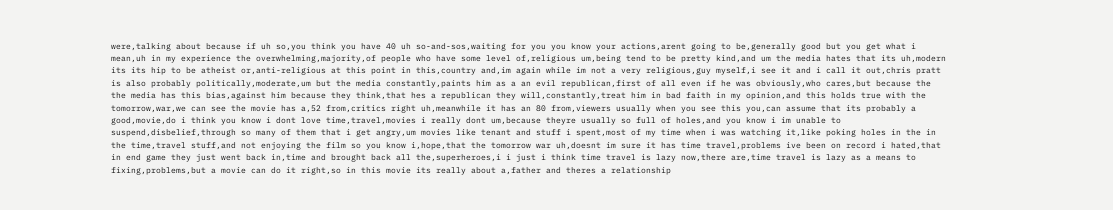were,talking about because if uh so,you think you have 40 uh so-and-sos,waiting for you you know your actions,arent going to be,generally good but you get what i mean,uh in my experience the overwhelming,majority,of people who have some level of,religious um,being tend to be pretty kind,and um the media hates that its uh,modern its its hip to be atheist or,anti-religious at this point in this,country and,im again while im not a very religious,guy myself,i see it and i call it out,chris pratt is also probably politically,moderate,um but the media constantly,paints him as a an evil republican,first of all even if he was obviously,who cares,but because the the media has this bias,against him because they think,that hes a republican they will,constantly,treat him in bad faith in my opinion,and this holds true with the tomorrow,war,we can see the movie has a,52 from,critics right uh,meanwhile it has an 80 from,viewers usually when you see this you,can assume that its probably a good,movie,do i think you know i dont love time,travel,movies i really dont um,because theyre usually so full of holes,and you know i im unable to suspend,disbelief,through so many of them that i get angry,um movies like tenant and stuff i spent,most of my time when i was watching it,like poking holes in the in the time,travel stuff,and not enjoying the film so you know i,hope,that the tomorrow war uh,doesnt im sure it has time travel,problems ive been on record i hated,that in end game they just went back in,time and brought back all the,superheroes,i i just i think time travel is lazy now,there are,time travel is lazy as a means to fixing,problems,but a movie can do it right,so in this movie its really about a,father and theres a relationship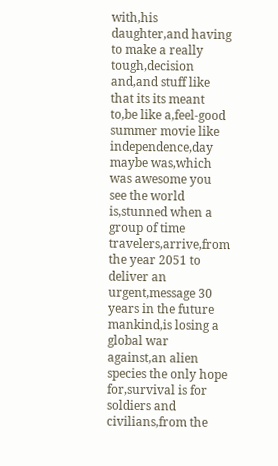with,his daughter,and having to make a really tough,decision and,and stuff like that its its meant to,be like a,feel-good summer movie like independence,day maybe was,which was awesome you see the world is,stunned when a group of time travelers,arrive,from the year 2051 to deliver an urgent,message 30 years in the future mankind,is losing a global war against,an alien species the only hope for,survival is for soldiers and civilians,from the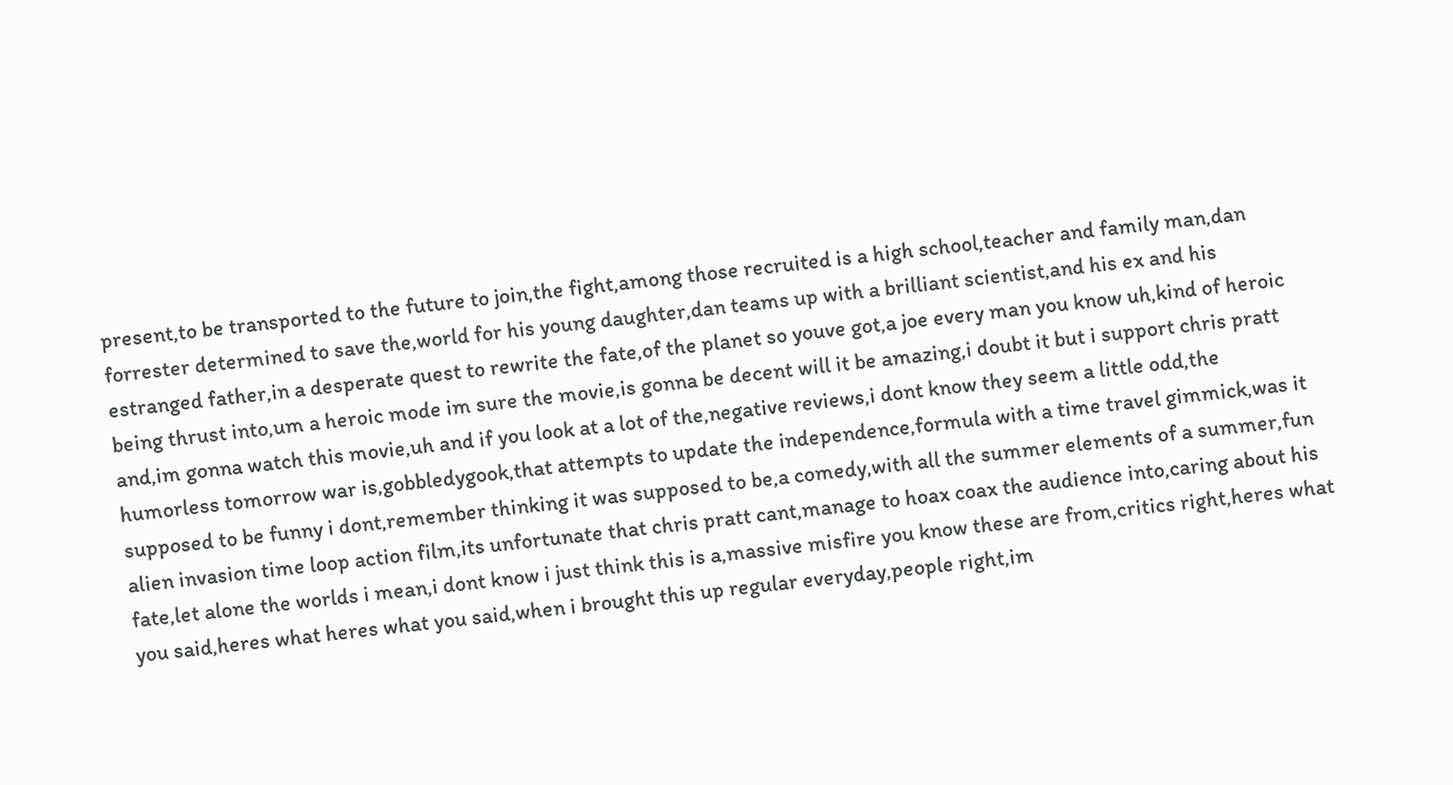present,to be transported to the future to join,the fight,among those recruited is a high school,teacher and family man,dan forrester determined to save the,world for his young daughter,dan teams up with a brilliant scientist,and his ex and his estranged father,in a desperate quest to rewrite the fate,of the planet so youve got,a joe every man you know uh,kind of heroic being thrust into,um a heroic mode im sure the movie,is gonna be decent will it be amazing,i doubt it but i support chris pratt and,im gonna watch this movie,uh and if you look at a lot of the,negative reviews,i dont know they seem a little odd,the humorless tomorrow war is,gobbledygook,that attempts to update the independence,formula with a time travel gimmick,was it supposed to be funny i dont,remember thinking it was supposed to be,a comedy,with all the summer elements of a summer,fun alien invasion time loop action film,its unfortunate that chris pratt cant,manage to hoax coax the audience into,caring about his fate,let alone the worlds i mean,i dont know i just think this is a,massive misfire you know these are from,critics right,heres what you said,heres what heres what you said,when i brought this up regular everyday,people right,im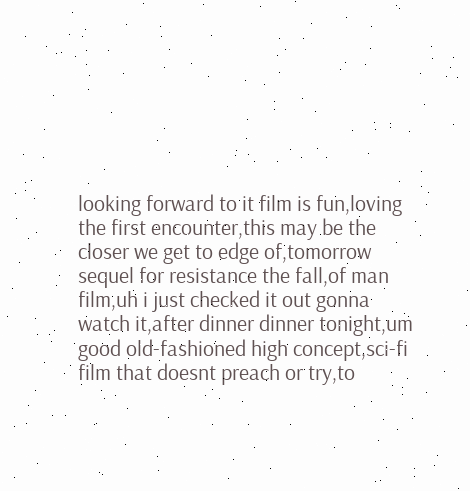looking forward to it film is fun,loving the first encounter,this may be the closer we get to edge of,tomorrow sequel for resistance the fall,of man film,uh i just checked it out gonna watch it,after dinner dinner tonight,um good old-fashioned high concept,sci-fi film that doesnt preach or try,to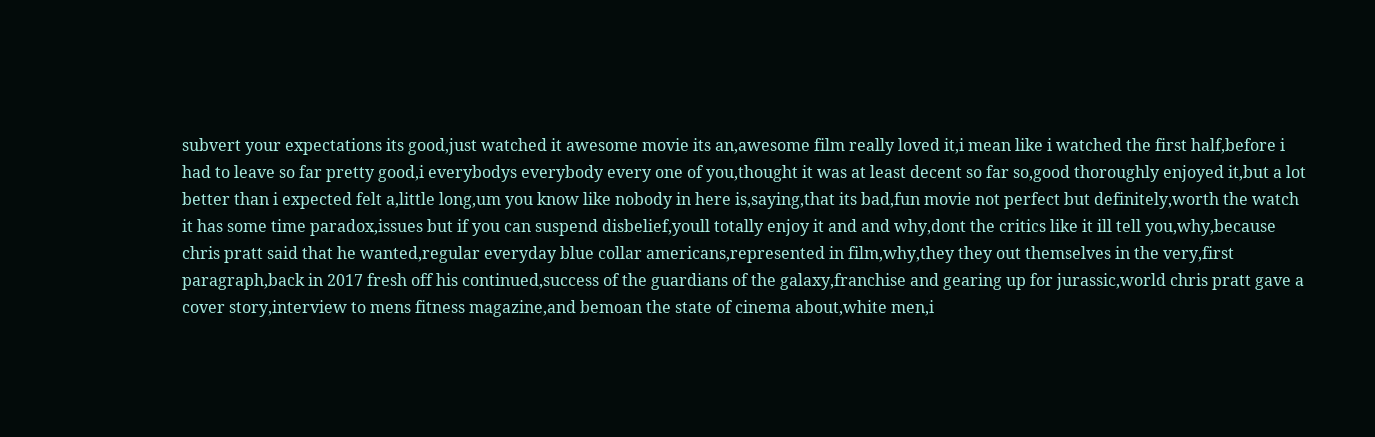subvert your expectations its good,just watched it awesome movie its an,awesome film really loved it,i mean like i watched the first half,before i had to leave so far pretty good,i everybodys everybody every one of you,thought it was at least decent so far so,good thoroughly enjoyed it,but a lot better than i expected felt a,little long,um you know like nobody in here is,saying,that its bad,fun movie not perfect but definitely,worth the watch it has some time paradox,issues but if you can suspend disbelief,youll totally enjoy it and and why,dont the critics like it ill tell you,why,because chris pratt said that he wanted,regular everyday blue collar americans,represented in film,why,they they out themselves in the very,first paragraph,back in 2017 fresh off his continued,success of the guardians of the galaxy,franchise and gearing up for jurassic,world chris pratt gave a cover story,interview to mens fitness magazine,and bemoan the state of cinema about,white men,i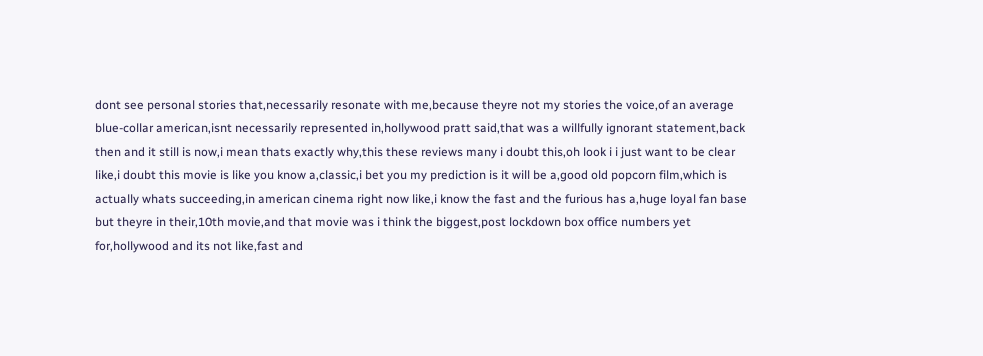dont see personal stories that,necessarily resonate with me,because theyre not my stories the voice,of an average blue-collar american,isnt necessarily represented in,hollywood pratt said,that was a willfully ignorant statement,back then and it still is now,i mean thats exactly why,this these reviews many i doubt this,oh look i i just want to be clear like,i doubt this movie is like you know a,classic,i bet you my prediction is it will be a,good old popcorn film,which is actually whats succeeding,in american cinema right now like,i know the fast and the furious has a,huge loyal fan base but theyre in their,10th movie,and that movie was i think the biggest,post lockdown box office numbers yet for,hollywood and its not like,fast and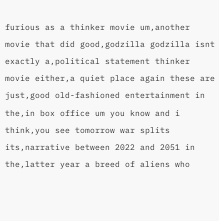furious as a thinker movie um,another movie that did good,godzilla godzilla isnt exactly a,political statement thinker movie either,a quiet place again these are just,good old-fashioned entertainment in the,in box office um you know and i think,you see tomorrow war splits its,narrative between 2022 and 2051 in the,latter year a breed of aliens who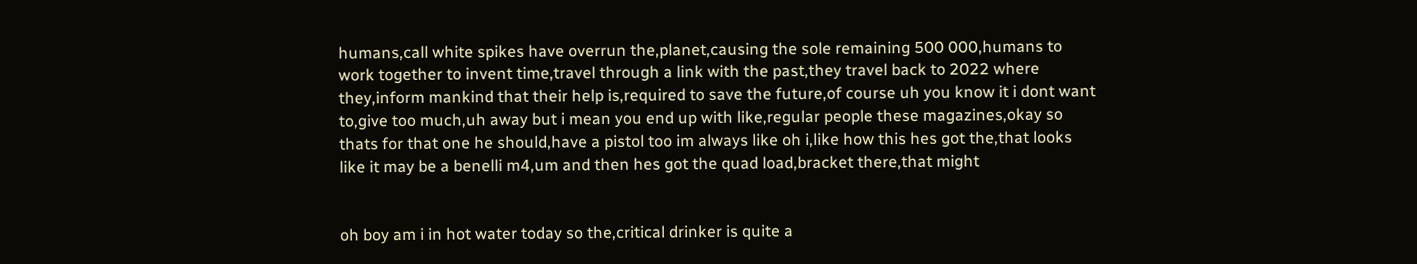humans,call white spikes have overrun the,planet,causing the sole remaining 500 000,humans to work together to invent time,travel through a link with the past,they travel back to 2022 where they,inform mankind that their help is,required to save the future,of course uh you know it i dont want to,give too much,uh away but i mean you end up with like,regular people these magazines,okay so thats for that one he should,have a pistol too im always like oh i,like how this hes got the,that looks like it may be a benelli m4,um and then hes got the quad load,bracket there,that might


oh boy am i in hot water today so the,critical drinker is quite a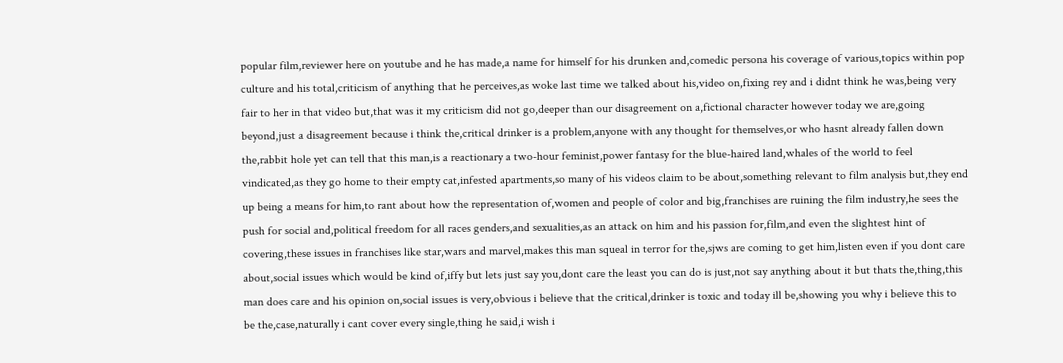popular film,reviewer here on youtube and he has made,a name for himself for his drunken and,comedic persona his coverage of various,topics within pop culture and his total,criticism of anything that he perceives,as woke last time we talked about his,video on,fixing rey and i didnt think he was,being very fair to her in that video but,that was it my criticism did not go,deeper than our disagreement on a,fictional character however today we are,going beyond,just a disagreement because i think the,critical drinker is a problem,anyone with any thought for themselves,or who hasnt already fallen down the,rabbit hole yet can tell that this man,is a reactionary a two-hour feminist,power fantasy for the blue-haired land,whales of the world to feel vindicated,as they go home to their empty cat,infested apartments,so many of his videos claim to be about,something relevant to film analysis but,they end up being a means for him,to rant about how the representation of,women and people of color and big,franchises are ruining the film industry,he sees the push for social and,political freedom for all races genders,and sexualities,as an attack on him and his passion for,film,and even the slightest hint of covering,these issues in franchises like star,wars and marvel,makes this man squeal in terror for the,sjws are coming to get him,listen even if you dont care about,social issues which would be kind of,iffy but lets just say you,dont care the least you can do is just,not say anything about it but thats the,thing,this man does care and his opinion on,social issues is very,obvious i believe that the critical,drinker is toxic and today ill be,showing you why i believe this to be the,case,naturally i cant cover every single,thing he said,i wish i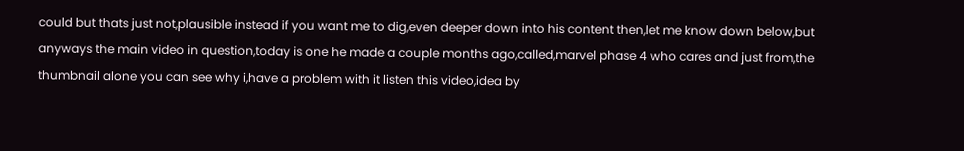could but thats just not,plausible instead if you want me to dig,even deeper down into his content then,let me know down below,but anyways the main video in question,today is one he made a couple months ago,called,marvel phase 4 who cares and just from,the thumbnail alone you can see why i,have a problem with it listen this video,idea by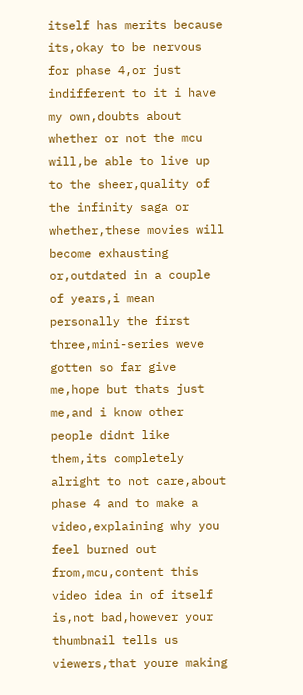itself has merits because its,okay to be nervous for phase 4,or just indifferent to it i have my own,doubts about whether or not the mcu will,be able to live up to the sheer,quality of the infinity saga or whether,these movies will become exhausting or,outdated in a couple of years,i mean personally the first three,mini-series weve gotten so far give me,hope but thats just me,and i know other people didnt like them,its completely alright to not care,about phase 4 and to make a video,explaining why you feel burned out from,mcu,content this video idea in of itself is,not bad,however your thumbnail tells us viewers,that youre making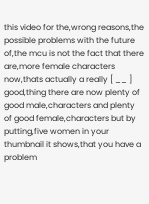this video for the,wrong reasons,the possible problems with the future of,the mcu is not the fact that there are,more female characters now,thats actually a really [ __ ] good,thing there are now plenty of good male,characters and plenty of good female,characters but by putting,five women in your thumbnail it shows,that you have a problem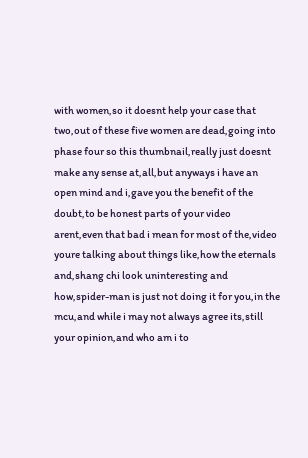with women,so it doesnt help your case that two,out of these five women are dead,going into phase four so this thumbnail,really just doesnt make any sense at,all,but anyways i have an open mind and i,gave you the benefit of the doubt,to be honest parts of your video arent,even that bad i mean for most of the,video youre talking about things like,how the eternals and,shang chi look uninteresting and how,spider-man is just not doing it for you,in the mcu,and while i may not always agree its,still your opinion,and who am i to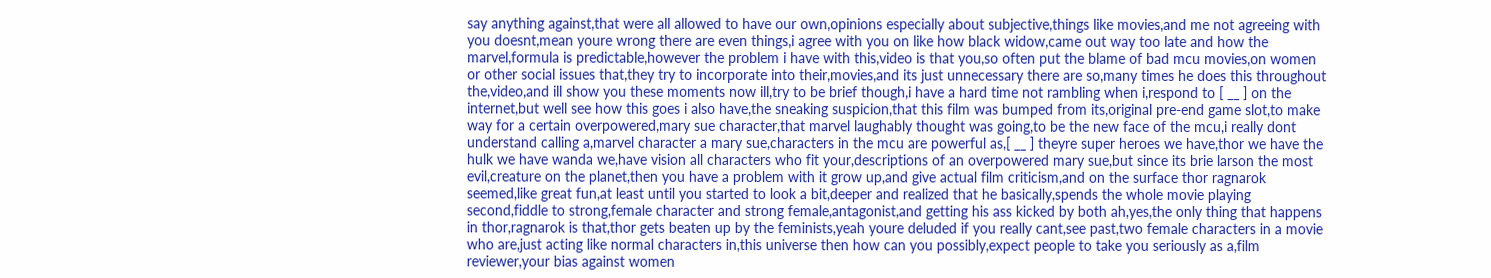say anything against,that were all allowed to have our own,opinions especially about subjective,things like movies,and me not agreeing with you doesnt,mean youre wrong there are even things,i agree with you on like how black widow,came out way too late and how the marvel,formula is predictable,however the problem i have with this,video is that you,so often put the blame of bad mcu movies,on women or other social issues that,they try to incorporate into their,movies,and its just unnecessary there are so,many times he does this throughout the,video,and ill show you these moments now ill,try to be brief though,i have a hard time not rambling when i,respond to [ __ ] on the internet,but well see how this goes i also have,the sneaking suspicion,that this film was bumped from its,original pre-end game slot,to make way for a certain overpowered,mary sue character,that marvel laughably thought was going,to be the new face of the mcu,i really dont understand calling a,marvel character a mary sue,characters in the mcu are powerful as,[ __ ] theyre super heroes we have,thor we have the hulk we have wanda we,have vision all characters who fit your,descriptions of an overpowered mary sue,but since its brie larson the most evil,creature on the planet,then you have a problem with it grow up,and give actual film criticism,and on the surface thor ragnarok seemed,like great fun,at least until you started to look a bit,deeper and realized that he basically,spends the whole movie playing second,fiddle to strong,female character and strong female,antagonist,and getting his ass kicked by both ah,yes,the only thing that happens in thor,ragnarok is that,thor gets beaten up by the feminists,yeah youre deluded if you really cant,see past,two female characters in a movie who are,just acting like normal characters in,this universe then how can you possibly,expect people to take you seriously as a,film reviewer,your bias against women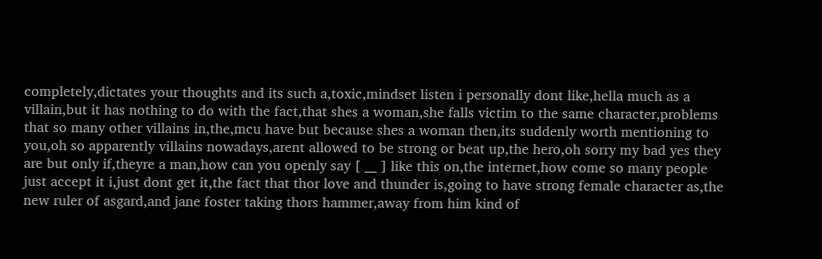completely,dictates your thoughts and its such a,toxic,mindset listen i personally dont like,hella much as a villain,but it has nothing to do with the fact,that shes a woman,she falls victim to the same character,problems that so many other villains in,the,mcu have but because shes a woman then,its suddenly worth mentioning to you,oh so apparently villains nowadays,arent allowed to be strong or beat up,the hero,oh sorry my bad yes they are but only if,theyre a man,how can you openly say [ __ ] like this on,the internet,how come so many people just accept it i,just dont get it,the fact that thor love and thunder is,going to have strong female character as,the new ruler of asgard,and jane foster taking thors hammer,away from him kind of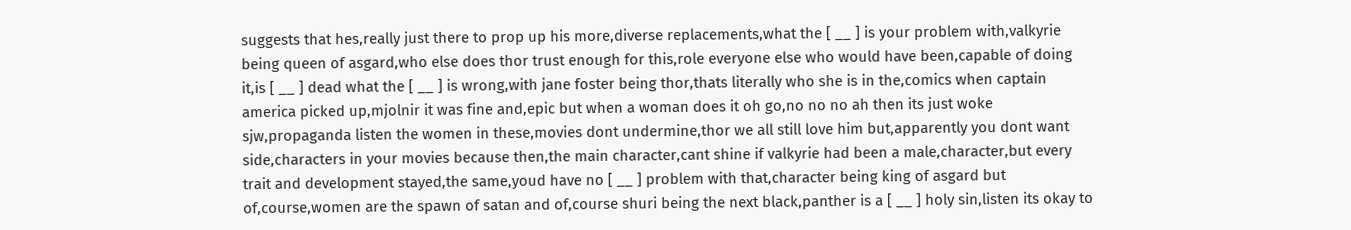suggests that hes,really just there to prop up his more,diverse replacements,what the [ __ ] is your problem with,valkyrie being queen of asgard,who else does thor trust enough for this,role everyone else who would have been,capable of doing it,is [ __ ] dead what the [ __ ] is wrong,with jane foster being thor,thats literally who she is in the,comics when captain america picked up,mjolnir it was fine and,epic but when a woman does it oh go,no no no ah then its just woke sjw,propaganda listen the women in these,movies dont undermine,thor we all still love him but,apparently you dont want side,characters in your movies because then,the main character,cant shine if valkyrie had been a male,character,but every trait and development stayed,the same,youd have no [ __ ] problem with that,character being king of asgard but of,course,women are the spawn of satan and of,course shuri being the next black,panther is a [ __ ] holy sin,listen its okay to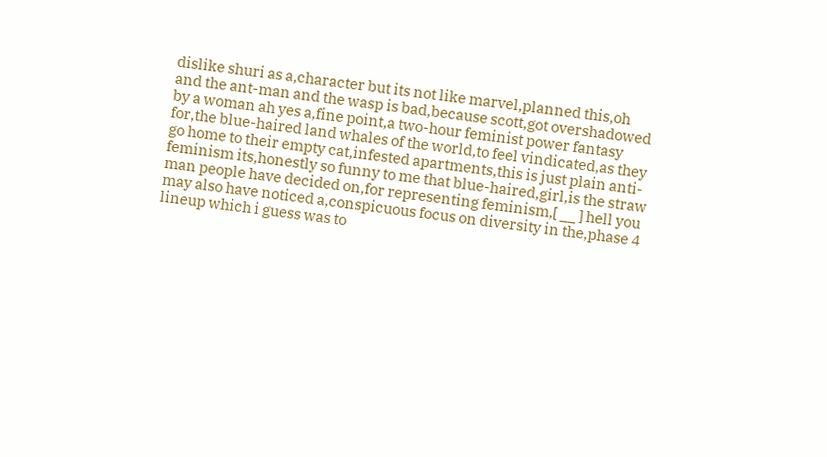dislike shuri as a,character but its not like marvel,planned this,oh and the ant-man and the wasp is bad,because scott,got overshadowed by a woman ah yes a,fine point,a two-hour feminist power fantasy for,the blue-haired land whales of the world,to feel vindicated,as they go home to their empty cat,infested apartments,this is just plain anti-feminism its,honestly so funny to me that blue-haired,girl,is the straw man people have decided on,for representing feminism,[ __ ] hell you may also have noticed a,conspicuous focus on diversity in the,phase 4 lineup which i guess was to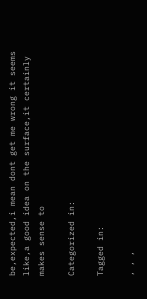be,expected,i mean dont get me wrong it seems like,a good idea on the surface,it certainly makes sense to

Categorized in:

Tagged in:

, , ,